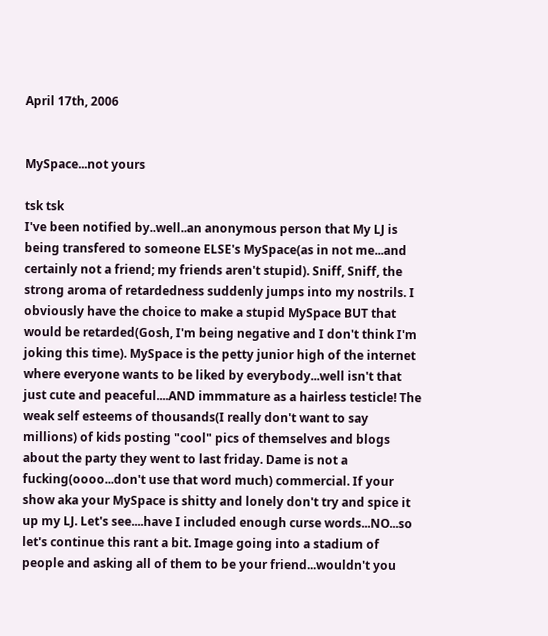April 17th, 2006


MySpace...not yours

tsk tsk
I've been notified by..well..an anonymous person that My LJ is being transfered to someone ELSE's MySpace(as in not me...and certainly not a friend; my friends aren't stupid). Sniff, Sniff, the strong aroma of retardedness suddenly jumps into my nostrils. I obviously have the choice to make a stupid MySpace BUT that would be retarded(Gosh, I'm being negative and I don't think I'm joking this time). MySpace is the petty junior high of the internet where everyone wants to be liked by everybody...well isn't that just cute and peaceful....AND immmature as a hairless testicle! The weak self esteems of thousands(I really don't want to say millions) of kids posting "cool" pics of themselves and blogs about the party they went to last friday. Dame is not a fucking(oooo...don't use that word much) commercial. If your show aka your MySpace is shitty and lonely don't try and spice it up my LJ. Let's see....have I included enough curse words...NO...so let's continue this rant a bit. Image going into a stadium of people and asking all of them to be your friend...wouldn't you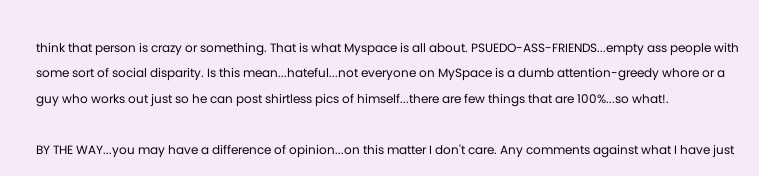think that person is crazy or something. That is what Myspace is all about. PSUEDO-ASS-FRIENDS...empty ass people with some sort of social disparity. Is this mean...hateful...not everyone on MySpace is a dumb attention-greedy whore or a guy who works out just so he can post shirtless pics of himself...there are few things that are 100%...so what!.

BY THE WAY...you may have a difference of opinion...on this matter I don't care. Any comments against what I have just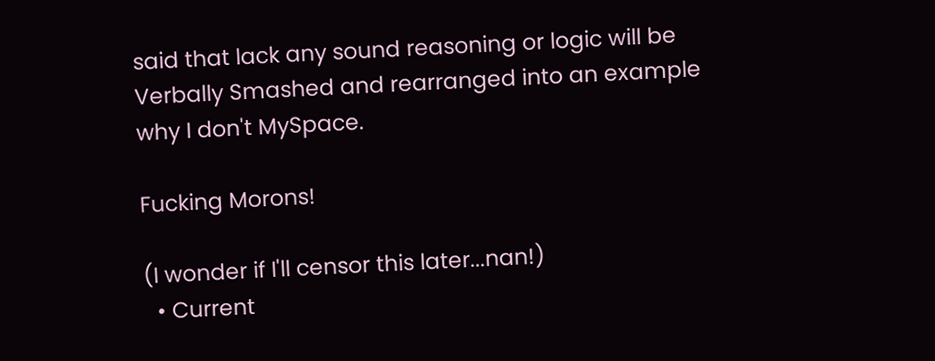said that lack any sound reasoning or logic will be Verbally Smashed and rearranged into an example why I don't MySpace.

Fucking Morons!

(I wonder if I'll censor this later...nan!)
  • Current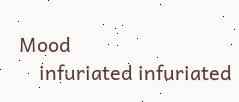Mood
    infuriated infuriated